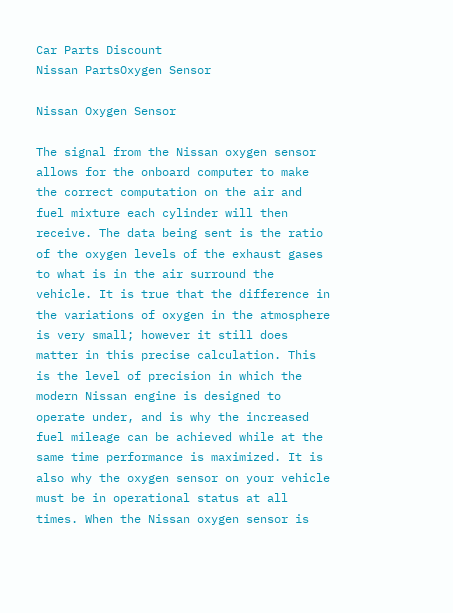Car Parts Discount
Nissan PartsOxygen Sensor

Nissan Oxygen Sensor

The signal from the Nissan oxygen sensor allows for the onboard computer to make the correct computation on the air and fuel mixture each cylinder will then receive. The data being sent is the ratio of the oxygen levels of the exhaust gases to what is in the air surround the vehicle. It is true that the difference in the variations of oxygen in the atmosphere is very small; however it still does matter in this precise calculation. This is the level of precision in which the modern Nissan engine is designed to operate under, and is why the increased fuel mileage can be achieved while at the same time performance is maximized. It is also why the oxygen sensor on your vehicle must be in operational status at all times. When the Nissan oxygen sensor is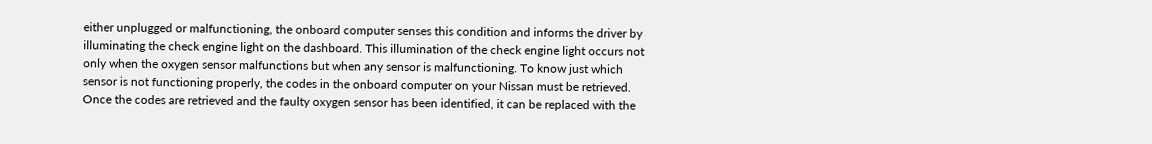either unplugged or malfunctioning, the onboard computer senses this condition and informs the driver by illuminating the check engine light on the dashboard. This illumination of the check engine light occurs not only when the oxygen sensor malfunctions but when any sensor is malfunctioning. To know just which sensor is not functioning properly, the codes in the onboard computer on your Nissan must be retrieved. Once the codes are retrieved and the faulty oxygen sensor has been identified, it can be replaced with the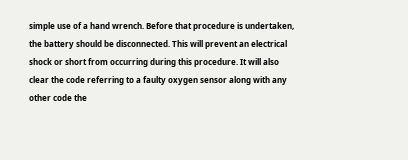simple use of a hand wrench. Before that procedure is undertaken, the battery should be disconnected. This will prevent an electrical shock or short from occurring during this procedure. It will also clear the code referring to a faulty oxygen sensor along with any other code the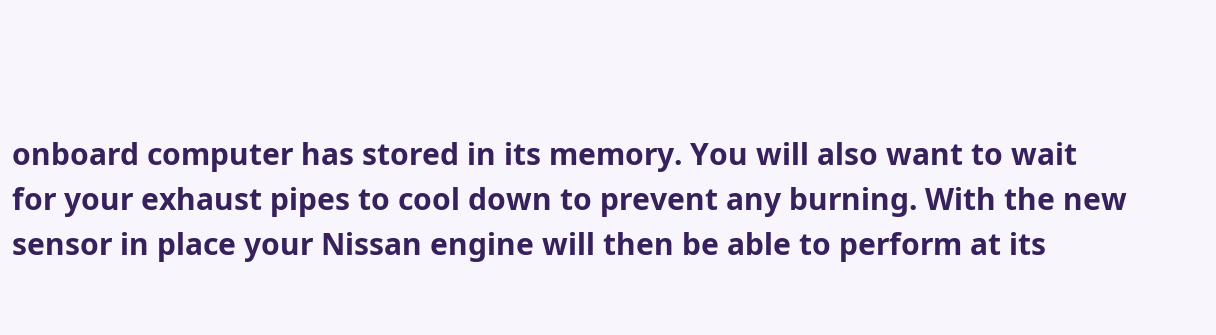onboard computer has stored in its memory. You will also want to wait for your exhaust pipes to cool down to prevent any burning. With the new sensor in place your Nissan engine will then be able to perform at its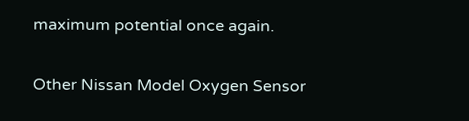maximum potential once again.

Other Nissan Model Oxygen Sensor